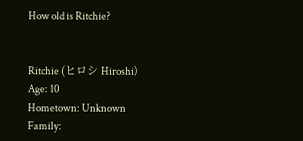How old is Ritchie?


Ritchie (ヒロシ Hiroshi)
Age: 10
Hometown: Unknown
Family: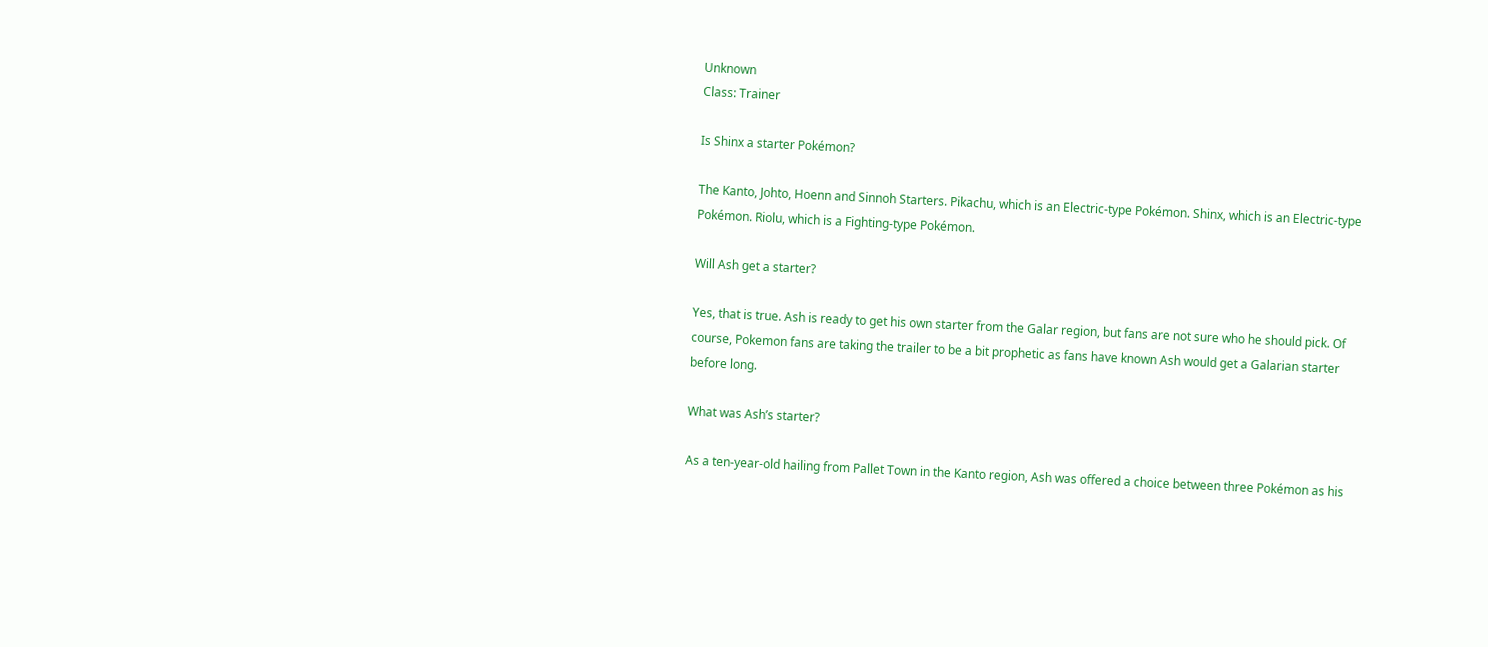Unknown
Class: Trainer

Is Shinx a starter Pokémon?

The Kanto, Johto, Hoenn and Sinnoh Starters. Pikachu, which is an Electric-type Pokémon. Shinx, which is an Electric-type Pokémon. Riolu, which is a Fighting-type Pokémon.

Will Ash get a starter?

Yes, that is true. Ash is ready to get his own starter from the Galar region, but fans are not sure who he should pick. Of course, Pokemon fans are taking the trailer to be a bit prophetic as fans have known Ash would get a Galarian starter before long.

What was Ash’s starter?

As a ten-year-old hailing from Pallet Town in the Kanto region, Ash was offered a choice between three Pokémon as his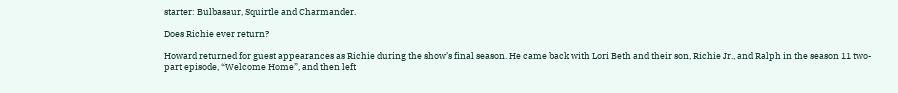starter: Bulbasaur, Squirtle and Charmander.

Does Richie ever return?

Howard returned for guest appearances as Richie during the show’s final season. He came back with Lori Beth and their son, Richie Jr., and Ralph in the season 11 two-part episode, “Welcome Home”, and then left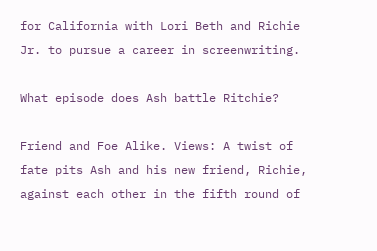for California with Lori Beth and Richie Jr. to pursue a career in screenwriting.

What episode does Ash battle Ritchie?

Friend and Foe Alike. Views: A twist of fate pits Ash and his new friend, Richie, against each other in the fifth round of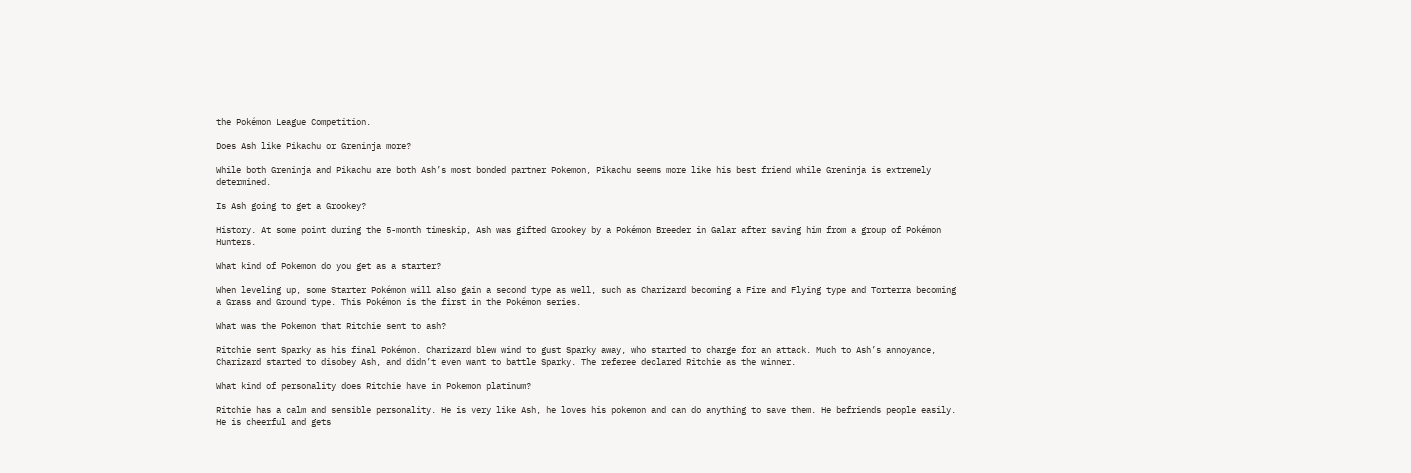the Pokémon League Competition.

Does Ash like Pikachu or Greninja more?

While both Greninja and Pikachu are both Ash’s most bonded partner Pokemon, Pikachu seems more like his best friend while Greninja is extremely determined.

Is Ash going to get a Grookey?

History. At some point during the 5-month timeskip, Ash was gifted Grookey by a Pokémon Breeder in Galar after saving him from a group of Pokémon Hunters.

What kind of Pokemon do you get as a starter?

When leveling up, some Starter Pokémon will also gain a second type as well, such as Charizard becoming a Fire and Flying type and Torterra becoming a Grass and Ground type. This Pokémon is the first in the Pokémon series.

What was the Pokemon that Ritchie sent to ash?

Ritchie sent Sparky as his final Pokémon. Charizard blew wind to gust Sparky away, who started to charge for an attack. Much to Ash’s annoyance, Charizard started to disobey Ash, and didn’t even want to battle Sparky. The referee declared Ritchie as the winner.

What kind of personality does Ritchie have in Pokemon platinum?

Ritchie has a calm and sensible personality. He is very like Ash, he loves his pokemon and can do anything to save them. He befriends people easily. He is cheerful and gets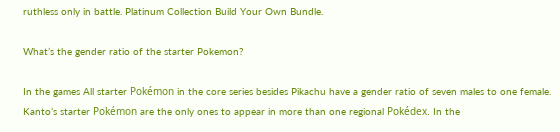ruthless only in battle. Platinum Collection Build Your Own Bundle.

What’s the gender ratio of the starter Pokemon?

In the games All starter Pokémon in the core series besides Pikachu have a gender ratio of seven males to one female. Kanto’s starter Pokémon are the only ones to appear in more than one regional Pokédex. In the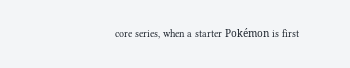core series, when a starter Pokémon is first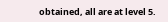obtained, all are at level 5.